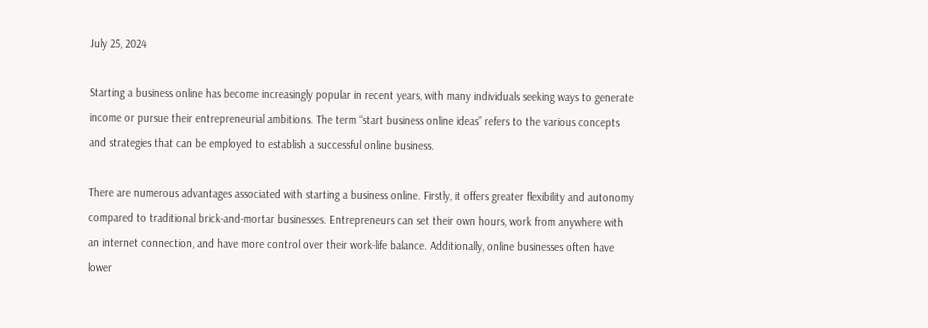July 25, 2024

Starting a business online has become increasingly popular in recent years, with many individuals seeking ways to generate income or pursue their entrepreneurial ambitions. The term “start business online ideas” refers to the various concepts and strategies that can be employed to establish a successful online business.

There are numerous advantages associated with starting a business online. Firstly, it offers greater flexibility and autonomy compared to traditional brick-and-mortar businesses. Entrepreneurs can set their own hours, work from anywhere with an internet connection, and have more control over their work-life balance. Additionally, online businesses often have lower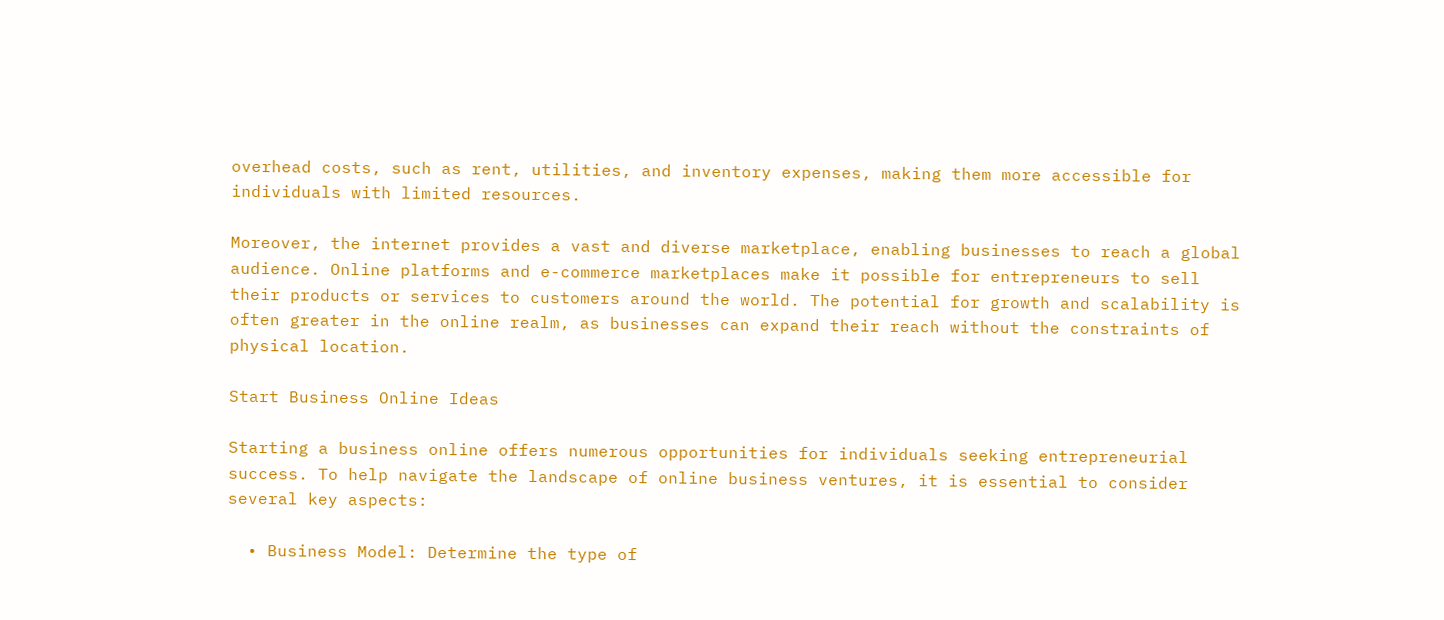overhead costs, such as rent, utilities, and inventory expenses, making them more accessible for individuals with limited resources.

Moreover, the internet provides a vast and diverse marketplace, enabling businesses to reach a global audience. Online platforms and e-commerce marketplaces make it possible for entrepreneurs to sell their products or services to customers around the world. The potential for growth and scalability is often greater in the online realm, as businesses can expand their reach without the constraints of physical location.

Start Business Online Ideas

Starting a business online offers numerous opportunities for individuals seeking entrepreneurial success. To help navigate the landscape of online business ventures, it is essential to consider several key aspects:

  • Business Model: Determine the type of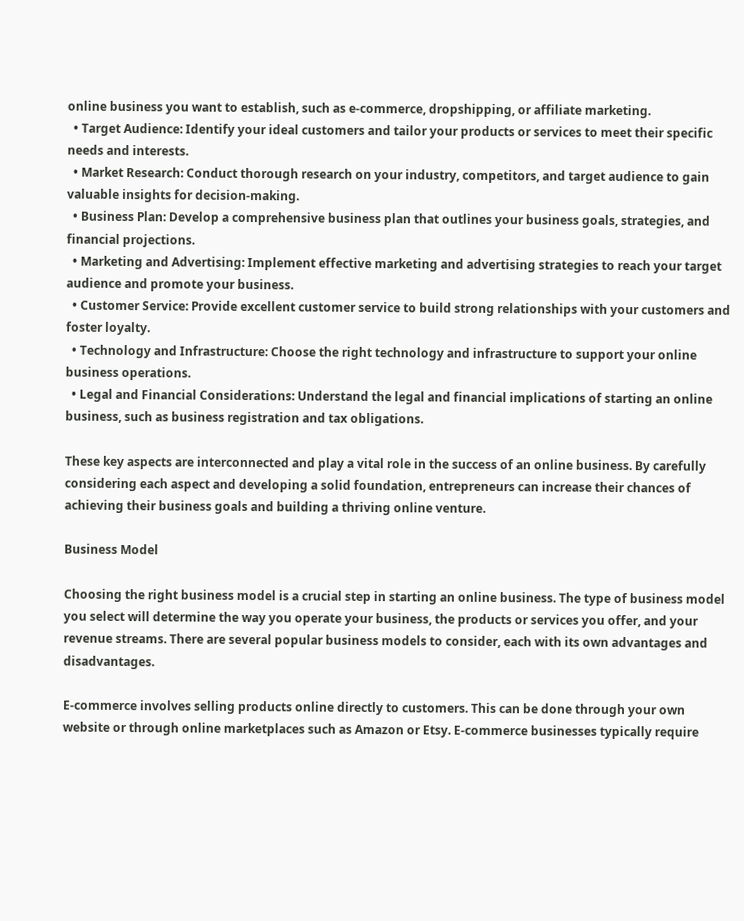online business you want to establish, such as e-commerce, dropshipping, or affiliate marketing.
  • Target Audience: Identify your ideal customers and tailor your products or services to meet their specific needs and interests.
  • Market Research: Conduct thorough research on your industry, competitors, and target audience to gain valuable insights for decision-making.
  • Business Plan: Develop a comprehensive business plan that outlines your business goals, strategies, and financial projections.
  • Marketing and Advertising: Implement effective marketing and advertising strategies to reach your target audience and promote your business.
  • Customer Service: Provide excellent customer service to build strong relationships with your customers and foster loyalty.
  • Technology and Infrastructure: Choose the right technology and infrastructure to support your online business operations.
  • Legal and Financial Considerations: Understand the legal and financial implications of starting an online business, such as business registration and tax obligations.

These key aspects are interconnected and play a vital role in the success of an online business. By carefully considering each aspect and developing a solid foundation, entrepreneurs can increase their chances of achieving their business goals and building a thriving online venture.

Business Model

Choosing the right business model is a crucial step in starting an online business. The type of business model you select will determine the way you operate your business, the products or services you offer, and your revenue streams. There are several popular business models to consider, each with its own advantages and disadvantages.

E-commerce involves selling products online directly to customers. This can be done through your own website or through online marketplaces such as Amazon or Etsy. E-commerce businesses typically require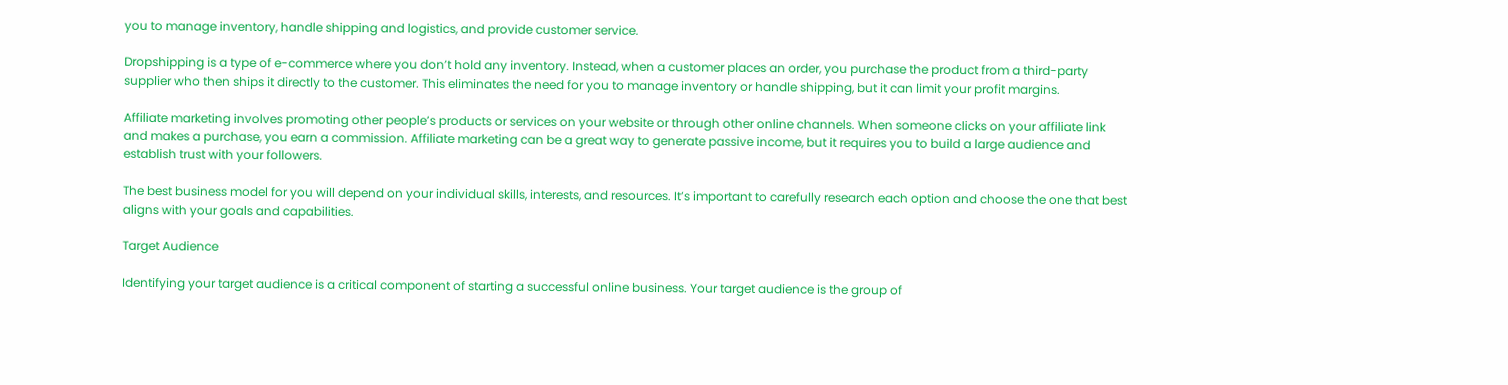you to manage inventory, handle shipping and logistics, and provide customer service.

Dropshipping is a type of e-commerce where you don’t hold any inventory. Instead, when a customer places an order, you purchase the product from a third-party supplier who then ships it directly to the customer. This eliminates the need for you to manage inventory or handle shipping, but it can limit your profit margins.

Affiliate marketing involves promoting other people’s products or services on your website or through other online channels. When someone clicks on your affiliate link and makes a purchase, you earn a commission. Affiliate marketing can be a great way to generate passive income, but it requires you to build a large audience and establish trust with your followers.

The best business model for you will depend on your individual skills, interests, and resources. It’s important to carefully research each option and choose the one that best aligns with your goals and capabilities.

Target Audience

Identifying your target audience is a critical component of starting a successful online business. Your target audience is the group of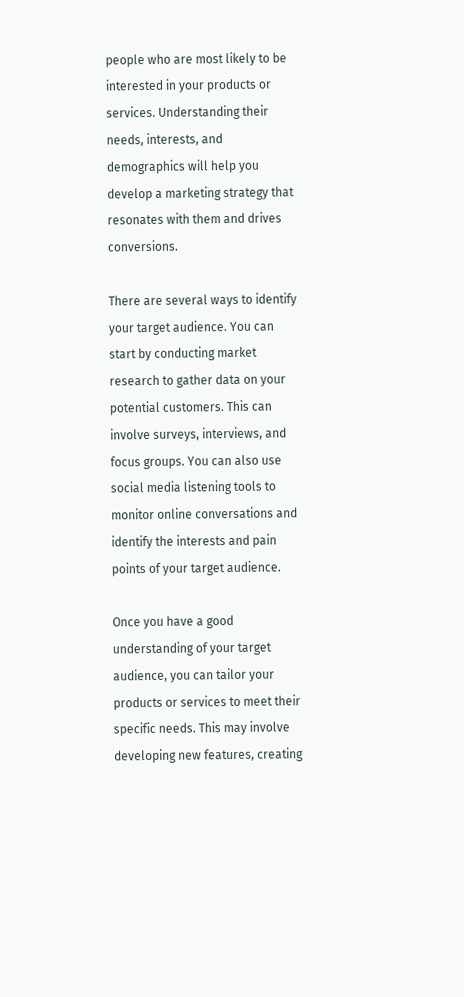people who are most likely to be interested in your products or services. Understanding their needs, interests, and demographics will help you develop a marketing strategy that resonates with them and drives conversions.

There are several ways to identify your target audience. You can start by conducting market research to gather data on your potential customers. This can involve surveys, interviews, and focus groups. You can also use social media listening tools to monitor online conversations and identify the interests and pain points of your target audience.

Once you have a good understanding of your target audience, you can tailor your products or services to meet their specific needs. This may involve developing new features, creating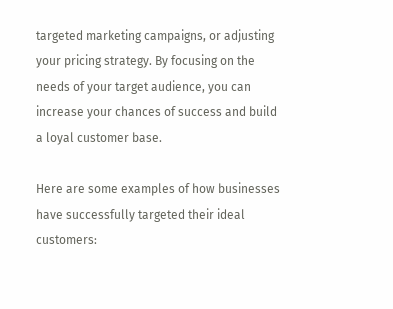targeted marketing campaigns, or adjusting your pricing strategy. By focusing on the needs of your target audience, you can increase your chances of success and build a loyal customer base.

Here are some examples of how businesses have successfully targeted their ideal customers: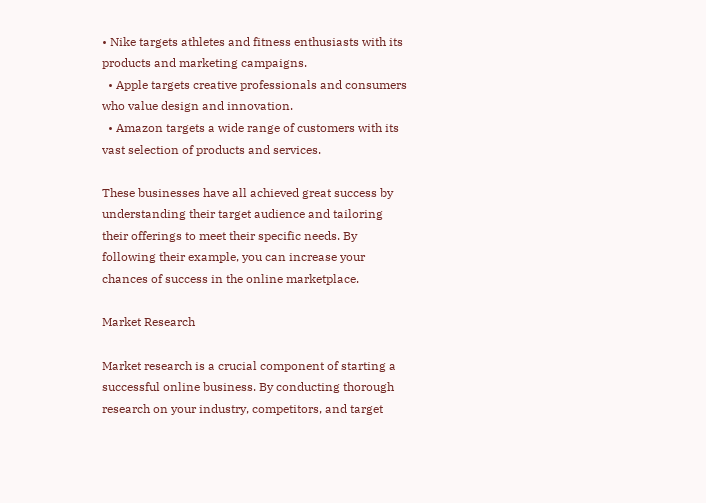• Nike targets athletes and fitness enthusiasts with its products and marketing campaigns.
  • Apple targets creative professionals and consumers who value design and innovation.
  • Amazon targets a wide range of customers with its vast selection of products and services.

These businesses have all achieved great success by understanding their target audience and tailoring their offerings to meet their specific needs. By following their example, you can increase your chances of success in the online marketplace.

Market Research

Market research is a crucial component of starting a successful online business. By conducting thorough research on your industry, competitors, and target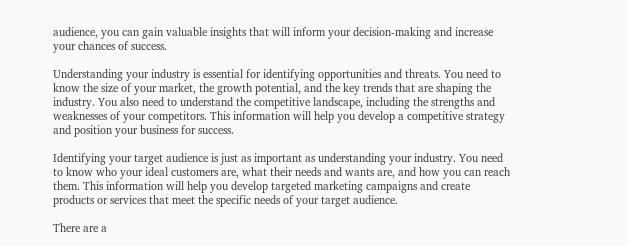audience, you can gain valuable insights that will inform your decision-making and increase your chances of success.

Understanding your industry is essential for identifying opportunities and threats. You need to know the size of your market, the growth potential, and the key trends that are shaping the industry. You also need to understand the competitive landscape, including the strengths and weaknesses of your competitors. This information will help you develop a competitive strategy and position your business for success.

Identifying your target audience is just as important as understanding your industry. You need to know who your ideal customers are, what their needs and wants are, and how you can reach them. This information will help you develop targeted marketing campaigns and create products or services that meet the specific needs of your target audience.

There are a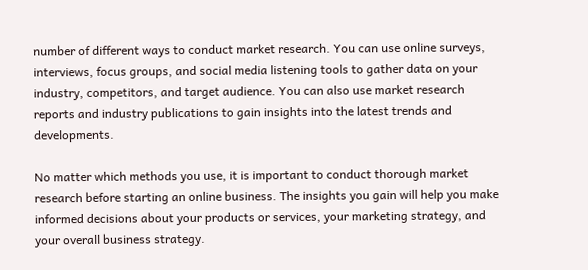number of different ways to conduct market research. You can use online surveys, interviews, focus groups, and social media listening tools to gather data on your industry, competitors, and target audience. You can also use market research reports and industry publications to gain insights into the latest trends and developments.

No matter which methods you use, it is important to conduct thorough market research before starting an online business. The insights you gain will help you make informed decisions about your products or services, your marketing strategy, and your overall business strategy.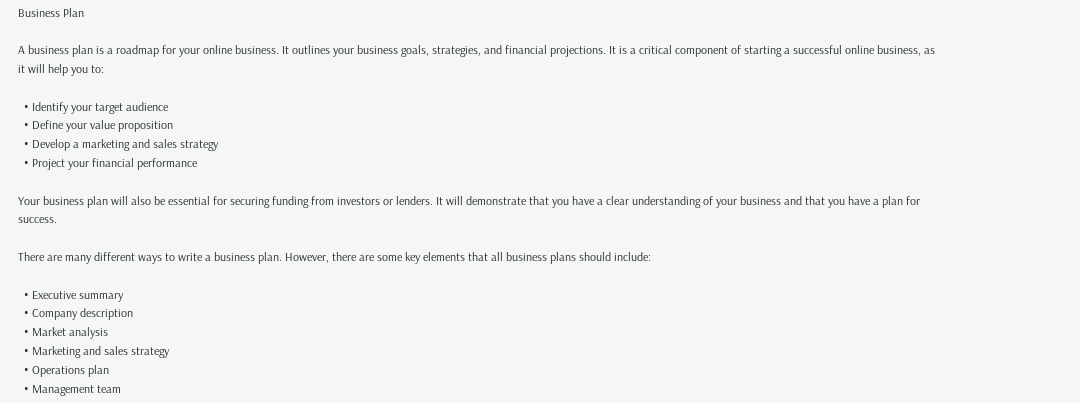Business Plan

A business plan is a roadmap for your online business. It outlines your business goals, strategies, and financial projections. It is a critical component of starting a successful online business, as it will help you to:

  • Identify your target audience
  • Define your value proposition
  • Develop a marketing and sales strategy
  • Project your financial performance

Your business plan will also be essential for securing funding from investors or lenders. It will demonstrate that you have a clear understanding of your business and that you have a plan for success.

There are many different ways to write a business plan. However, there are some key elements that all business plans should include:

  • Executive summary
  • Company description
  • Market analysis
  • Marketing and sales strategy
  • Operations plan
  • Management team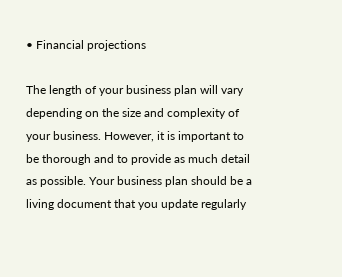• Financial projections

The length of your business plan will vary depending on the size and complexity of your business. However, it is important to be thorough and to provide as much detail as possible. Your business plan should be a living document that you update regularly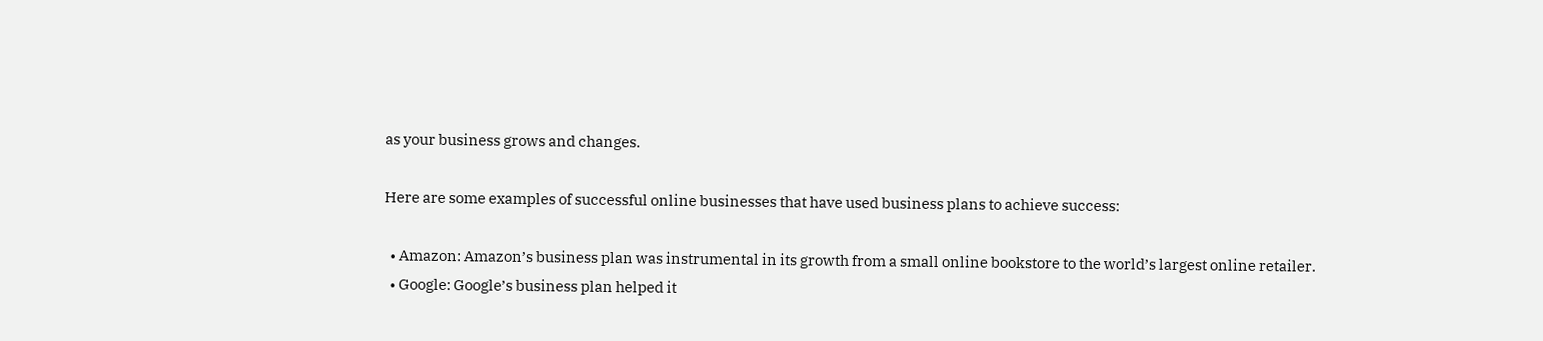as your business grows and changes.

Here are some examples of successful online businesses that have used business plans to achieve success:

  • Amazon: Amazon’s business plan was instrumental in its growth from a small online bookstore to the world’s largest online retailer.
  • Google: Google’s business plan helped it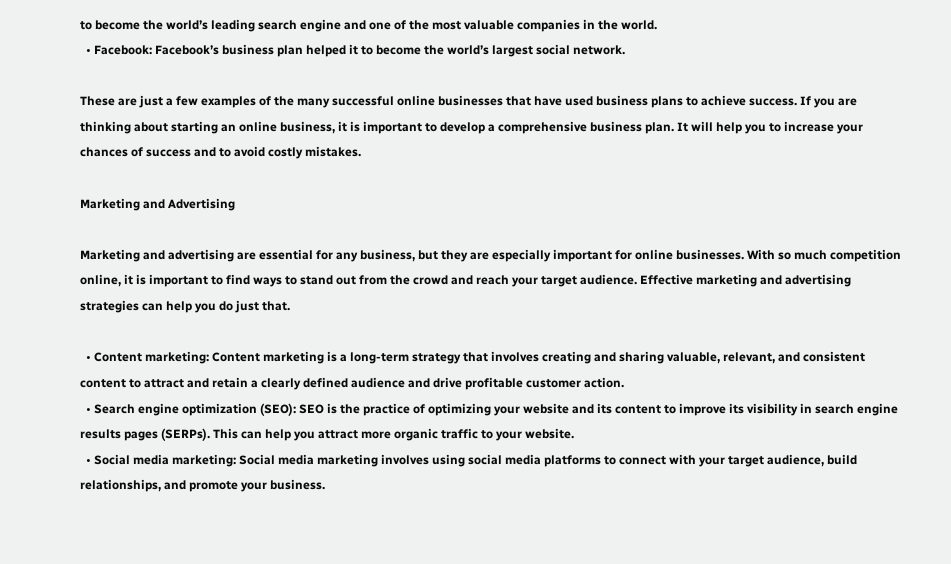to become the world’s leading search engine and one of the most valuable companies in the world.
  • Facebook: Facebook’s business plan helped it to become the world’s largest social network.

These are just a few examples of the many successful online businesses that have used business plans to achieve success. If you are thinking about starting an online business, it is important to develop a comprehensive business plan. It will help you to increase your chances of success and to avoid costly mistakes.

Marketing and Advertising

Marketing and advertising are essential for any business, but they are especially important for online businesses. With so much competition online, it is important to find ways to stand out from the crowd and reach your target audience. Effective marketing and advertising strategies can help you do just that.

  • Content marketing: Content marketing is a long-term strategy that involves creating and sharing valuable, relevant, and consistent content to attract and retain a clearly defined audience and drive profitable customer action.
  • Search engine optimization (SEO): SEO is the practice of optimizing your website and its content to improve its visibility in search engine results pages (SERPs). This can help you attract more organic traffic to your website.
  • Social media marketing: Social media marketing involves using social media platforms to connect with your target audience, build relationships, and promote your business.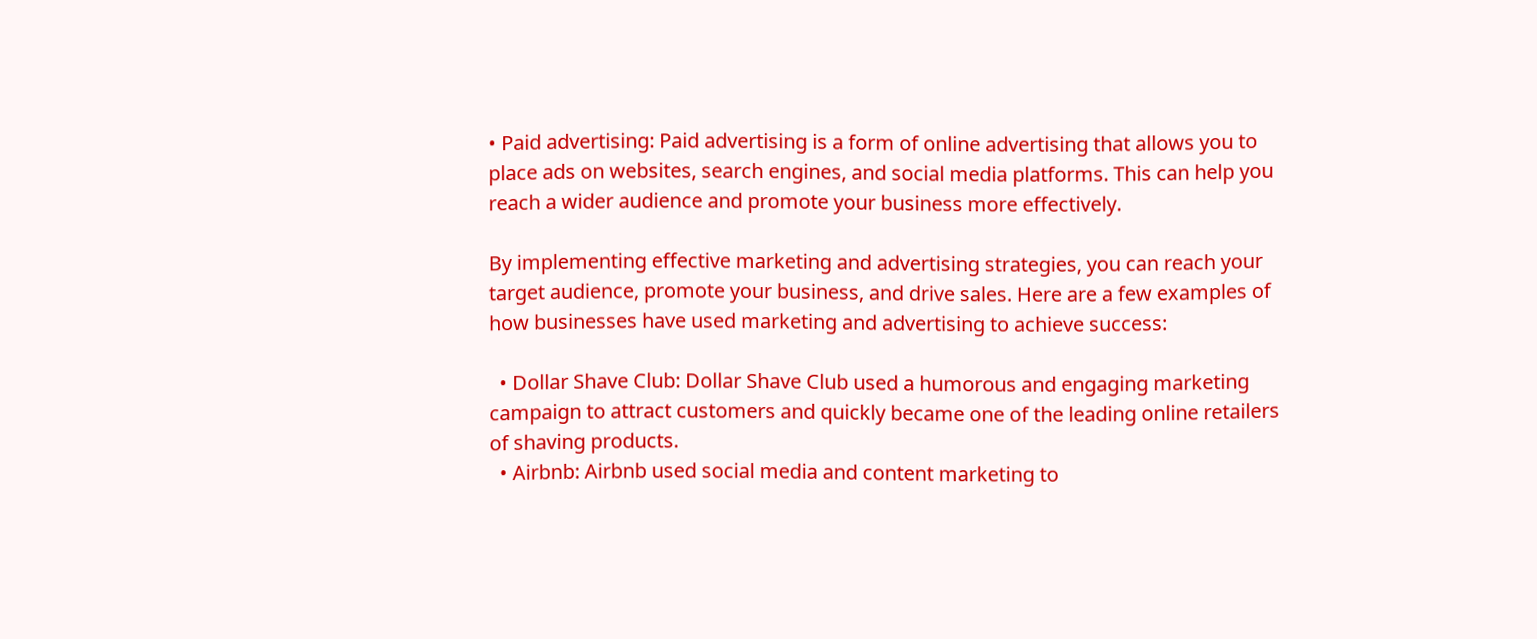• Paid advertising: Paid advertising is a form of online advertising that allows you to place ads on websites, search engines, and social media platforms. This can help you reach a wider audience and promote your business more effectively.

By implementing effective marketing and advertising strategies, you can reach your target audience, promote your business, and drive sales. Here are a few examples of how businesses have used marketing and advertising to achieve success:

  • Dollar Shave Club: Dollar Shave Club used a humorous and engaging marketing campaign to attract customers and quickly became one of the leading online retailers of shaving products.
  • Airbnb: Airbnb used social media and content marketing to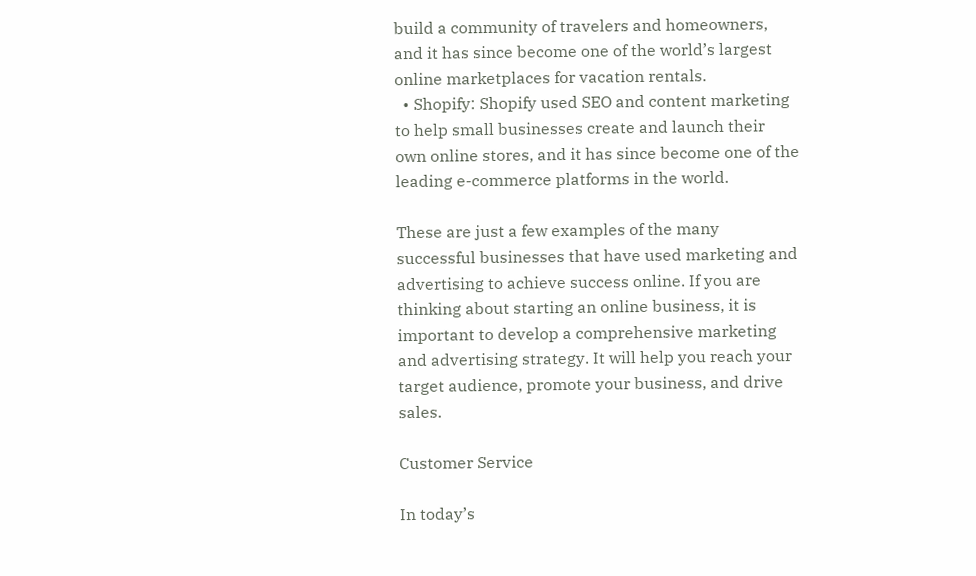build a community of travelers and homeowners, and it has since become one of the world’s largest online marketplaces for vacation rentals.
  • Shopify: Shopify used SEO and content marketing to help small businesses create and launch their own online stores, and it has since become one of the leading e-commerce platforms in the world.

These are just a few examples of the many successful businesses that have used marketing and advertising to achieve success online. If you are thinking about starting an online business, it is important to develop a comprehensive marketing and advertising strategy. It will help you reach your target audience, promote your business, and drive sales.

Customer Service

In today’s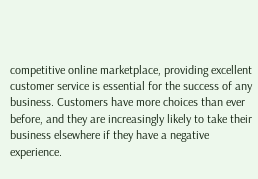competitive online marketplace, providing excellent customer service is essential for the success of any business. Customers have more choices than ever before, and they are increasingly likely to take their business elsewhere if they have a negative experience.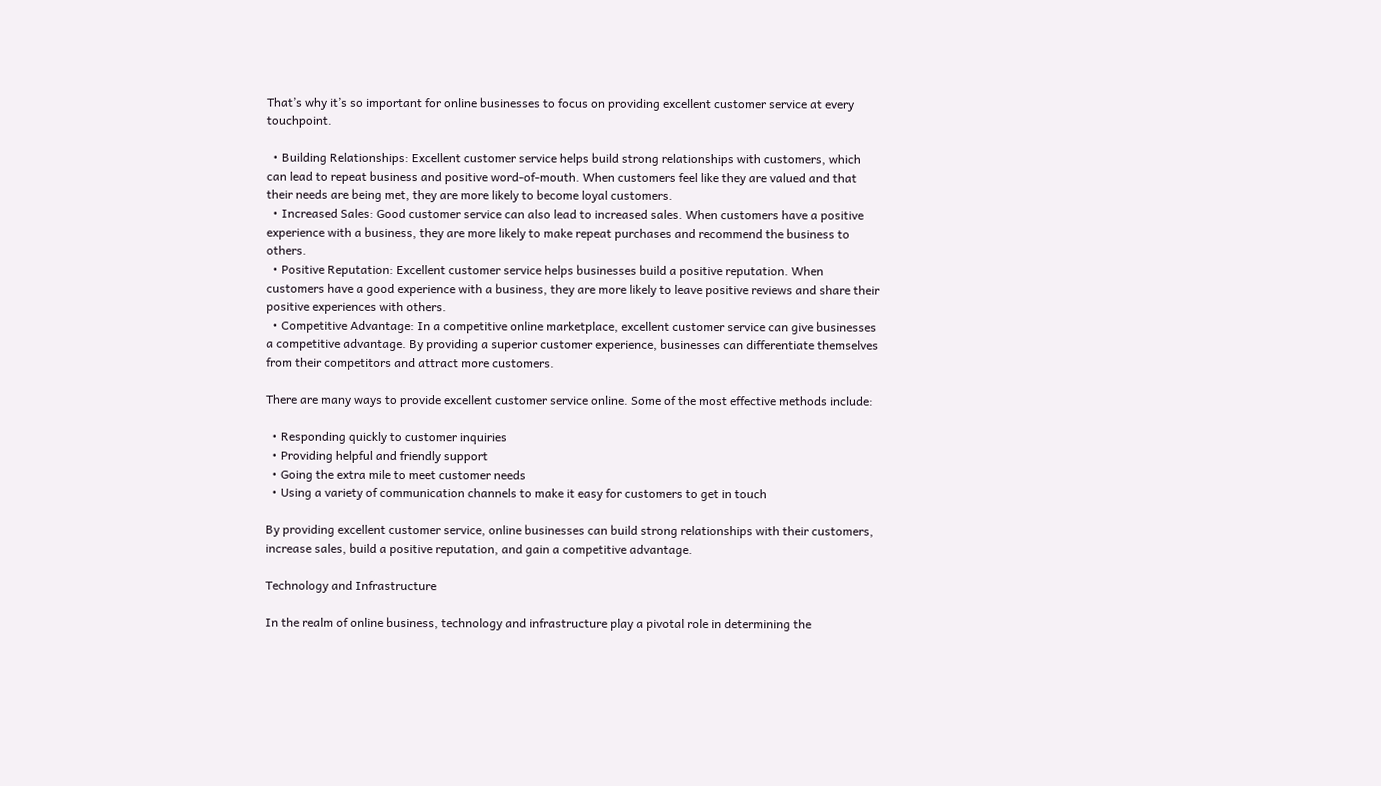That’s why it’s so important for online businesses to focus on providing excellent customer service at every touchpoint.

  • Building Relationships: Excellent customer service helps build strong relationships with customers, which can lead to repeat business and positive word-of-mouth. When customers feel like they are valued and that their needs are being met, they are more likely to become loyal customers.
  • Increased Sales: Good customer service can also lead to increased sales. When customers have a positive experience with a business, they are more likely to make repeat purchases and recommend the business to others.
  • Positive Reputation: Excellent customer service helps businesses build a positive reputation. When customers have a good experience with a business, they are more likely to leave positive reviews and share their positive experiences with others.
  • Competitive Advantage: In a competitive online marketplace, excellent customer service can give businesses a competitive advantage. By providing a superior customer experience, businesses can differentiate themselves from their competitors and attract more customers.

There are many ways to provide excellent customer service online. Some of the most effective methods include:

  • Responding quickly to customer inquiries
  • Providing helpful and friendly support
  • Going the extra mile to meet customer needs
  • Using a variety of communication channels to make it easy for customers to get in touch

By providing excellent customer service, online businesses can build strong relationships with their customers, increase sales, build a positive reputation, and gain a competitive advantage.

Technology and Infrastructure

In the realm of online business, technology and infrastructure play a pivotal role in determining the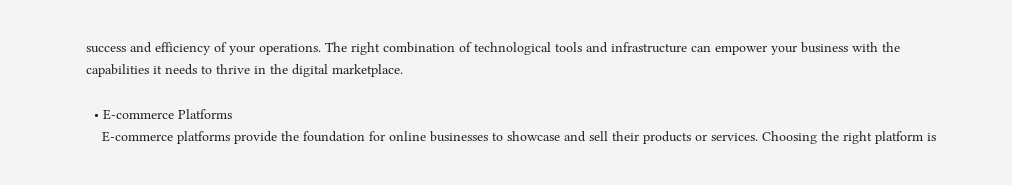success and efficiency of your operations. The right combination of technological tools and infrastructure can empower your business with the capabilities it needs to thrive in the digital marketplace.

  • E-commerce Platforms
    E-commerce platforms provide the foundation for online businesses to showcase and sell their products or services. Choosing the right platform is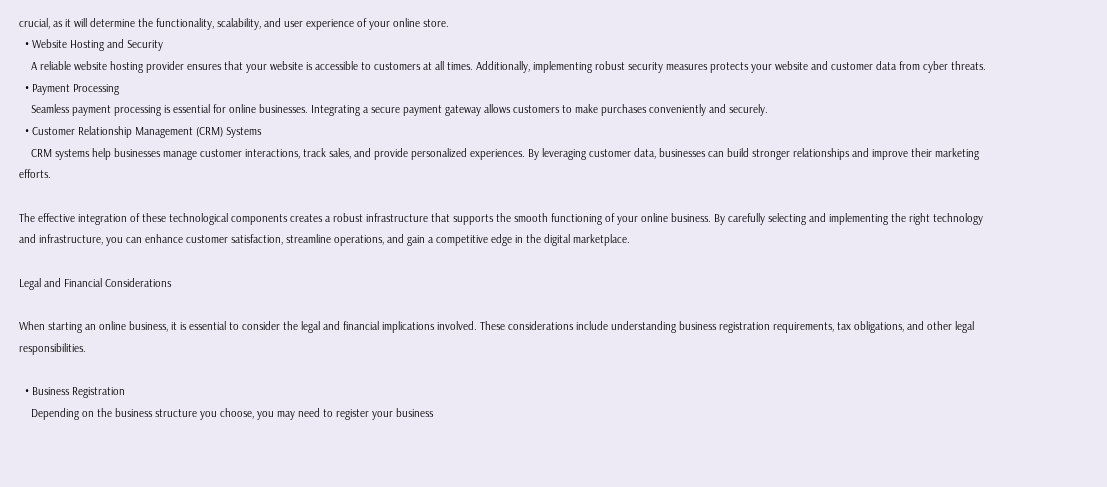crucial, as it will determine the functionality, scalability, and user experience of your online store.
  • Website Hosting and Security
    A reliable website hosting provider ensures that your website is accessible to customers at all times. Additionally, implementing robust security measures protects your website and customer data from cyber threats.
  • Payment Processing
    Seamless payment processing is essential for online businesses. Integrating a secure payment gateway allows customers to make purchases conveniently and securely.
  • Customer Relationship Management (CRM) Systems
    CRM systems help businesses manage customer interactions, track sales, and provide personalized experiences. By leveraging customer data, businesses can build stronger relationships and improve their marketing efforts.

The effective integration of these technological components creates a robust infrastructure that supports the smooth functioning of your online business. By carefully selecting and implementing the right technology and infrastructure, you can enhance customer satisfaction, streamline operations, and gain a competitive edge in the digital marketplace.

Legal and Financial Considerations

When starting an online business, it is essential to consider the legal and financial implications involved. These considerations include understanding business registration requirements, tax obligations, and other legal responsibilities.

  • Business Registration
    Depending on the business structure you choose, you may need to register your business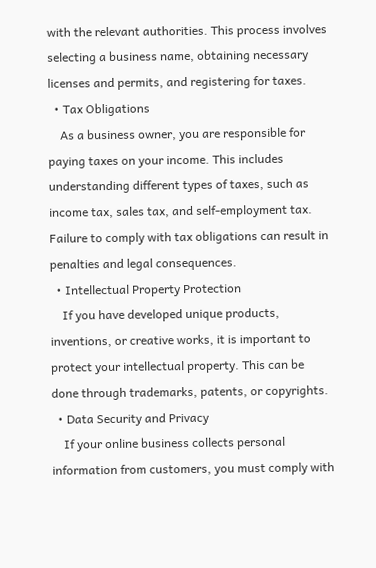with the relevant authorities. This process involves selecting a business name, obtaining necessary licenses and permits, and registering for taxes.
  • Tax Obligations
    As a business owner, you are responsible for paying taxes on your income. This includes understanding different types of taxes, such as income tax, sales tax, and self-employment tax. Failure to comply with tax obligations can result in penalties and legal consequences.
  • Intellectual Property Protection
    If you have developed unique products, inventions, or creative works, it is important to protect your intellectual property. This can be done through trademarks, patents, or copyrights.
  • Data Security and Privacy
    If your online business collects personal information from customers, you must comply with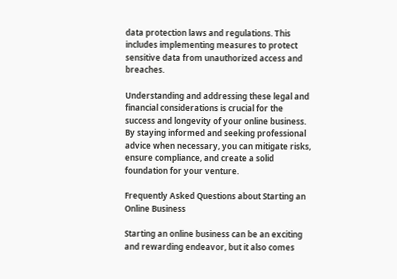data protection laws and regulations. This includes implementing measures to protect sensitive data from unauthorized access and breaches.

Understanding and addressing these legal and financial considerations is crucial for the success and longevity of your online business. By staying informed and seeking professional advice when necessary, you can mitigate risks, ensure compliance, and create a solid foundation for your venture.

Frequently Asked Questions about Starting an Online Business

Starting an online business can be an exciting and rewarding endeavor, but it also comes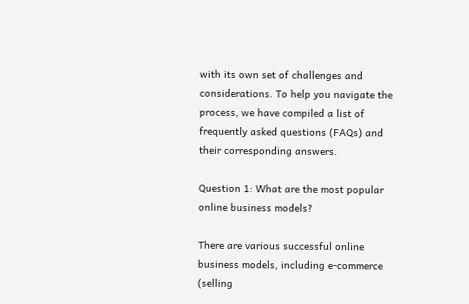with its own set of challenges and considerations. To help you navigate the process, we have compiled a list of frequently asked questions (FAQs) and their corresponding answers.

Question 1: What are the most popular online business models?

There are various successful online business models, including e-commerce (selling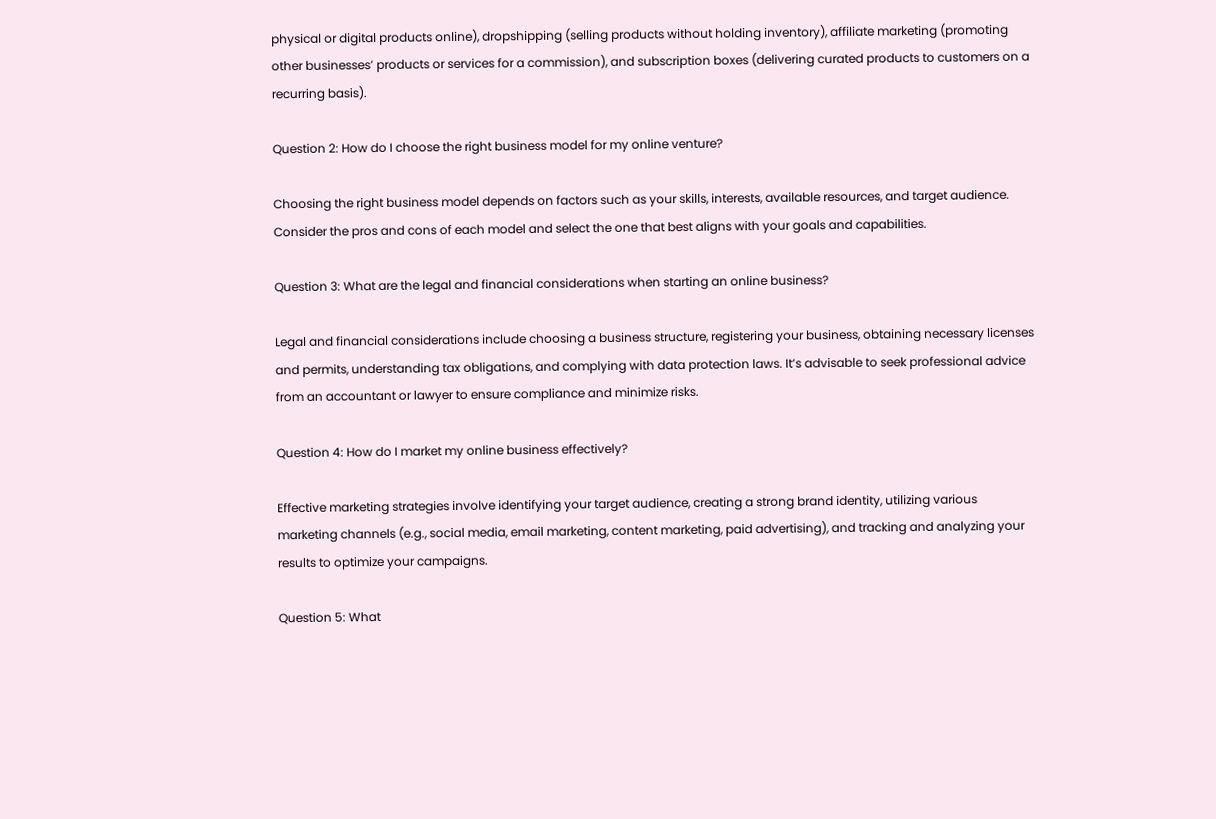physical or digital products online), dropshipping (selling products without holding inventory), affiliate marketing (promoting other businesses’ products or services for a commission), and subscription boxes (delivering curated products to customers on a recurring basis).

Question 2: How do I choose the right business model for my online venture?

Choosing the right business model depends on factors such as your skills, interests, available resources, and target audience. Consider the pros and cons of each model and select the one that best aligns with your goals and capabilities.

Question 3: What are the legal and financial considerations when starting an online business?

Legal and financial considerations include choosing a business structure, registering your business, obtaining necessary licenses and permits, understanding tax obligations, and complying with data protection laws. It’s advisable to seek professional advice from an accountant or lawyer to ensure compliance and minimize risks.

Question 4: How do I market my online business effectively?

Effective marketing strategies involve identifying your target audience, creating a strong brand identity, utilizing various marketing channels (e.g., social media, email marketing, content marketing, paid advertising), and tracking and analyzing your results to optimize your campaigns.

Question 5: What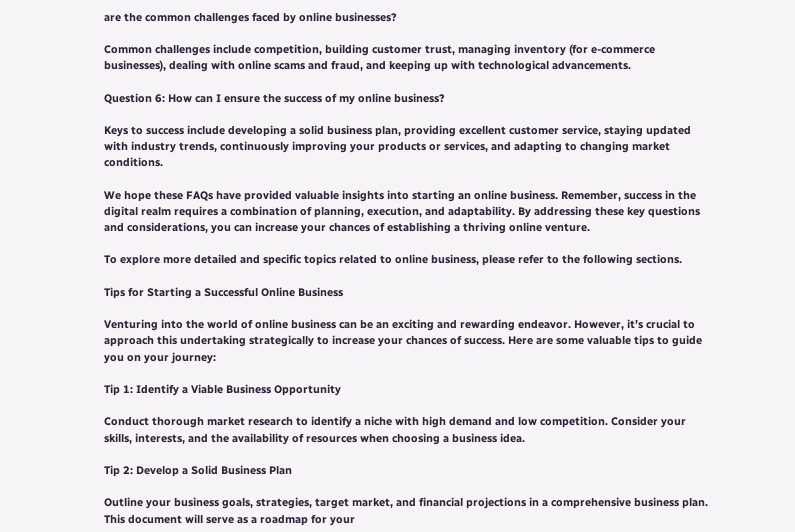are the common challenges faced by online businesses?

Common challenges include competition, building customer trust, managing inventory (for e-commerce businesses), dealing with online scams and fraud, and keeping up with technological advancements.

Question 6: How can I ensure the success of my online business?

Keys to success include developing a solid business plan, providing excellent customer service, staying updated with industry trends, continuously improving your products or services, and adapting to changing market conditions.

We hope these FAQs have provided valuable insights into starting an online business. Remember, success in the digital realm requires a combination of planning, execution, and adaptability. By addressing these key questions and considerations, you can increase your chances of establishing a thriving online venture.

To explore more detailed and specific topics related to online business, please refer to the following sections.

Tips for Starting a Successful Online Business

Venturing into the world of online business can be an exciting and rewarding endeavor. However, it’s crucial to approach this undertaking strategically to increase your chances of success. Here are some valuable tips to guide you on your journey:

Tip 1: Identify a Viable Business Opportunity

Conduct thorough market research to identify a niche with high demand and low competition. Consider your skills, interests, and the availability of resources when choosing a business idea.

Tip 2: Develop a Solid Business Plan

Outline your business goals, strategies, target market, and financial projections in a comprehensive business plan. This document will serve as a roadmap for your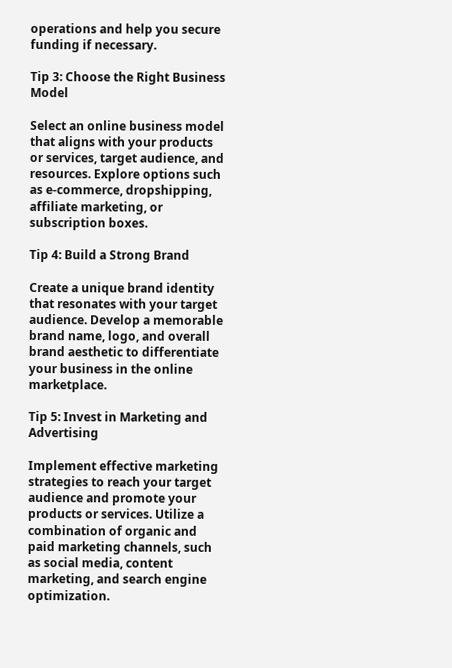operations and help you secure funding if necessary.

Tip 3: Choose the Right Business Model

Select an online business model that aligns with your products or services, target audience, and resources. Explore options such as e-commerce, dropshipping, affiliate marketing, or subscription boxes.

Tip 4: Build a Strong Brand

Create a unique brand identity that resonates with your target audience. Develop a memorable brand name, logo, and overall brand aesthetic to differentiate your business in the online marketplace.

Tip 5: Invest in Marketing and Advertising

Implement effective marketing strategies to reach your target audience and promote your products or services. Utilize a combination of organic and paid marketing channels, such as social media, content marketing, and search engine optimization.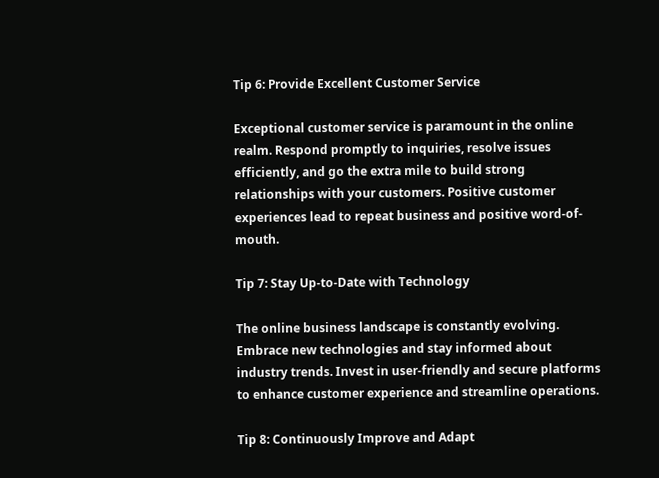Tip 6: Provide Excellent Customer Service

Exceptional customer service is paramount in the online realm. Respond promptly to inquiries, resolve issues efficiently, and go the extra mile to build strong relationships with your customers. Positive customer experiences lead to repeat business and positive word-of-mouth.

Tip 7: Stay Up-to-Date with Technology

The online business landscape is constantly evolving. Embrace new technologies and stay informed about industry trends. Invest in user-friendly and secure platforms to enhance customer experience and streamline operations.

Tip 8: Continuously Improve and Adapt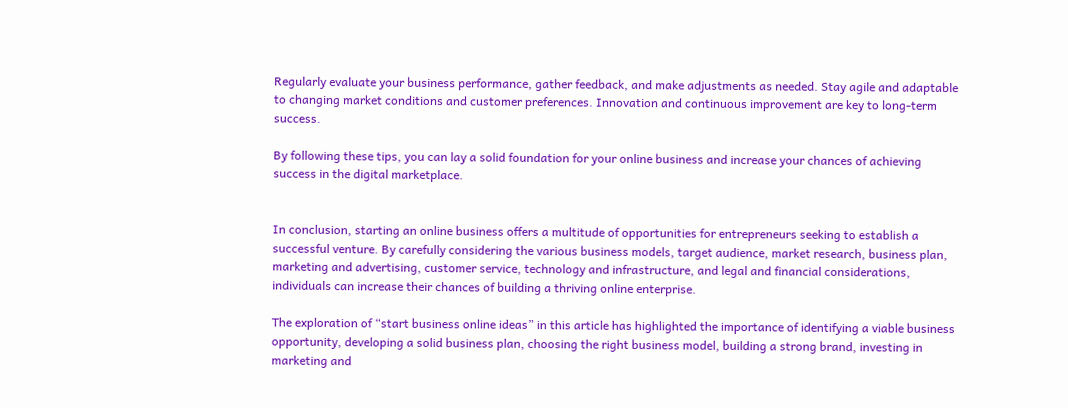Regularly evaluate your business performance, gather feedback, and make adjustments as needed. Stay agile and adaptable to changing market conditions and customer preferences. Innovation and continuous improvement are key to long-term success.

By following these tips, you can lay a solid foundation for your online business and increase your chances of achieving success in the digital marketplace.


In conclusion, starting an online business offers a multitude of opportunities for entrepreneurs seeking to establish a successful venture. By carefully considering the various business models, target audience, market research, business plan, marketing and advertising, customer service, technology and infrastructure, and legal and financial considerations, individuals can increase their chances of building a thriving online enterprise.

The exploration of “start business online ideas” in this article has highlighted the importance of identifying a viable business opportunity, developing a solid business plan, choosing the right business model, building a strong brand, investing in marketing and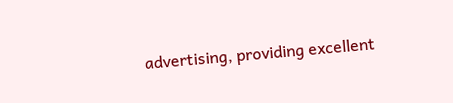advertising, providing excellent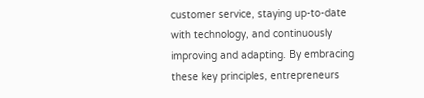customer service, staying up-to-date with technology, and continuously improving and adapting. By embracing these key principles, entrepreneurs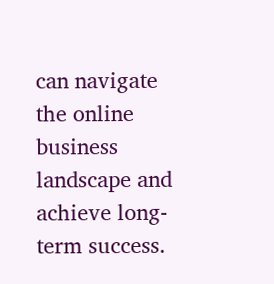can navigate the online business landscape and achieve long-term success.